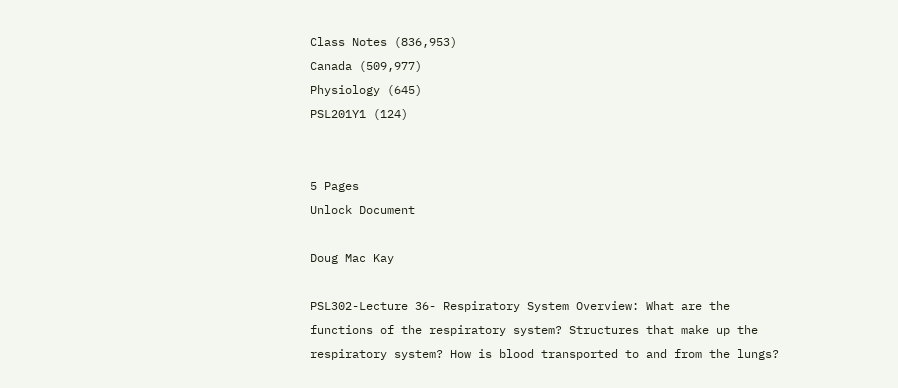Class Notes (836,953)
Canada (509,977)
Physiology (645)
PSL201Y1 (124)


5 Pages
Unlock Document

Doug Mac Kay

PSL302-Lecture 36- Respiratory System Overview: What are the functions of the respiratory system? Structures that make up the respiratory system? How is blood transported to and from the lungs?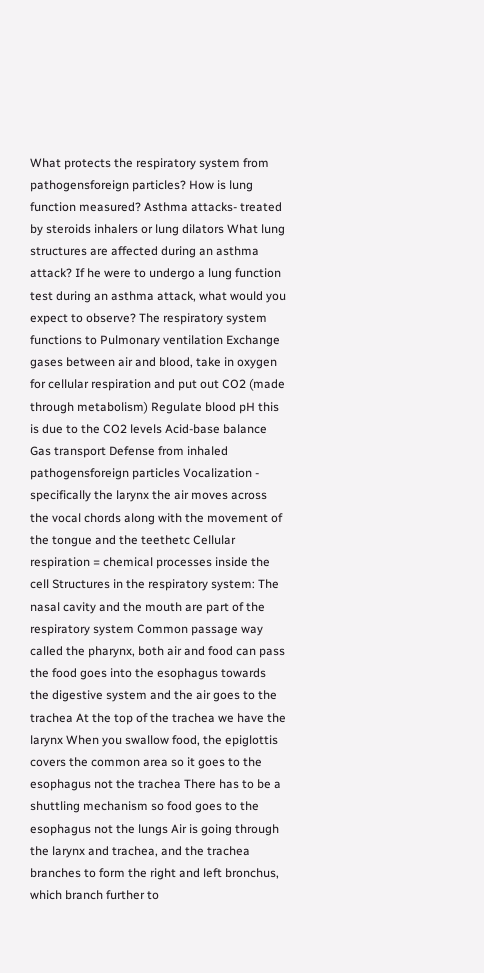What protects the respiratory system from pathogensforeign particles? How is lung function measured? Asthma attacks- treated by steroids inhalers or lung dilators What lung structures are affected during an asthma attack? If he were to undergo a lung function test during an asthma attack, what would you expect to observe? The respiratory system functions to Pulmonary ventilation Exchange gases between air and blood, take in oxygen for cellular respiration and put out CO2 (made through metabolism) Regulate blood pH this is due to the CO2 levels Acid-base balance Gas transport Defense from inhaled pathogensforeign particles Vocalization - specifically the larynx the air moves across the vocal chords along with the movement of the tongue and the teethetc Cellular respiration = chemical processes inside the cell Structures in the respiratory system: The nasal cavity and the mouth are part of the respiratory system Common passage way called the pharynx, both air and food can pass the food goes into the esophagus towards the digestive system and the air goes to the trachea At the top of the trachea we have the larynx When you swallow food, the epiglottis covers the common area so it goes to the esophagus not the trachea There has to be a shuttling mechanism so food goes to the esophagus not the lungs Air is going through the larynx and trachea, and the trachea branches to form the right and left bronchus, which branch further to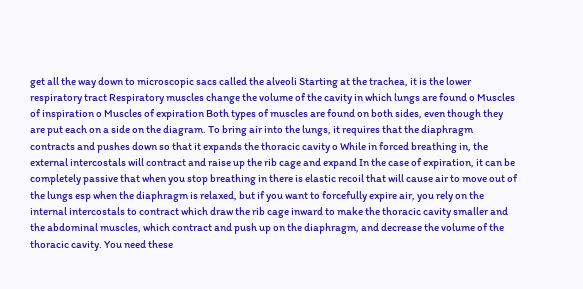get all the way down to microscopic sacs called the alveoli Starting at the trachea, it is the lower respiratory tract Respiratory muscles change the volume of the cavity in which lungs are found o Muscles of inspiration o Muscles of expiration Both types of muscles are found on both sides, even though they are put each on a side on the diagram. To bring air into the lungs, it requires that the diaphragm contracts and pushes down so that it expands the thoracic cavity o While in forced breathing in, the external intercostals will contract and raise up the rib cage and expand In the case of expiration, it can be completely passive that when you stop breathing in there is elastic recoil that will cause air to move out of the lungs esp when the diaphragm is relaxed, but if you want to forcefully expire air, you rely on the internal intercostals to contract which draw the rib cage inward to make the thoracic cavity smaller and the abdominal muscles, which contract and push up on the diaphragm, and decrease the volume of the thoracic cavity. You need these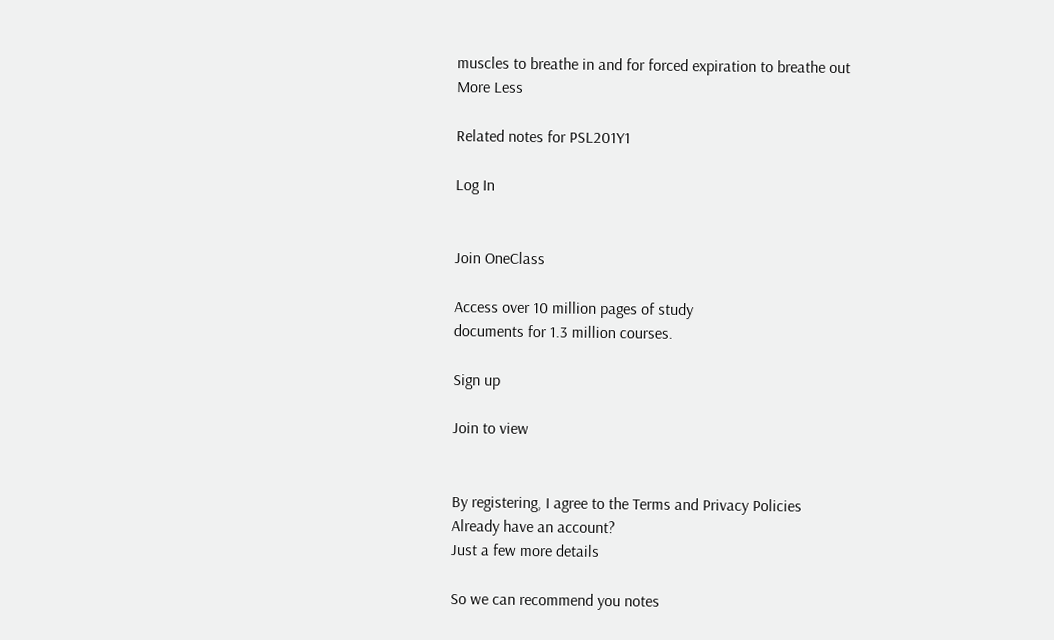muscles to breathe in and for forced expiration to breathe out
More Less

Related notes for PSL201Y1

Log In


Join OneClass

Access over 10 million pages of study
documents for 1.3 million courses.

Sign up

Join to view


By registering, I agree to the Terms and Privacy Policies
Already have an account?
Just a few more details

So we can recommend you notes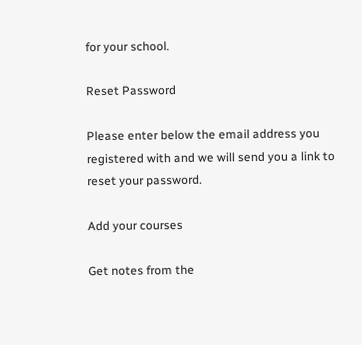for your school.

Reset Password

Please enter below the email address you registered with and we will send you a link to reset your password.

Add your courses

Get notes from the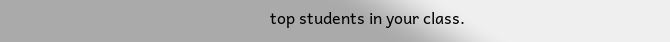top students in your class.